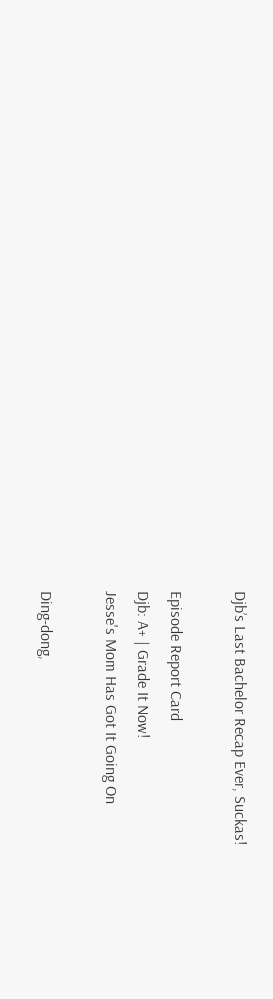Djb’s Last Bachelor Recap Ever, Suckas!

Episode Report Card
Djb: A+ | Grade It Now!
Jesse's Mom Has Got It Going On

Ding-dong,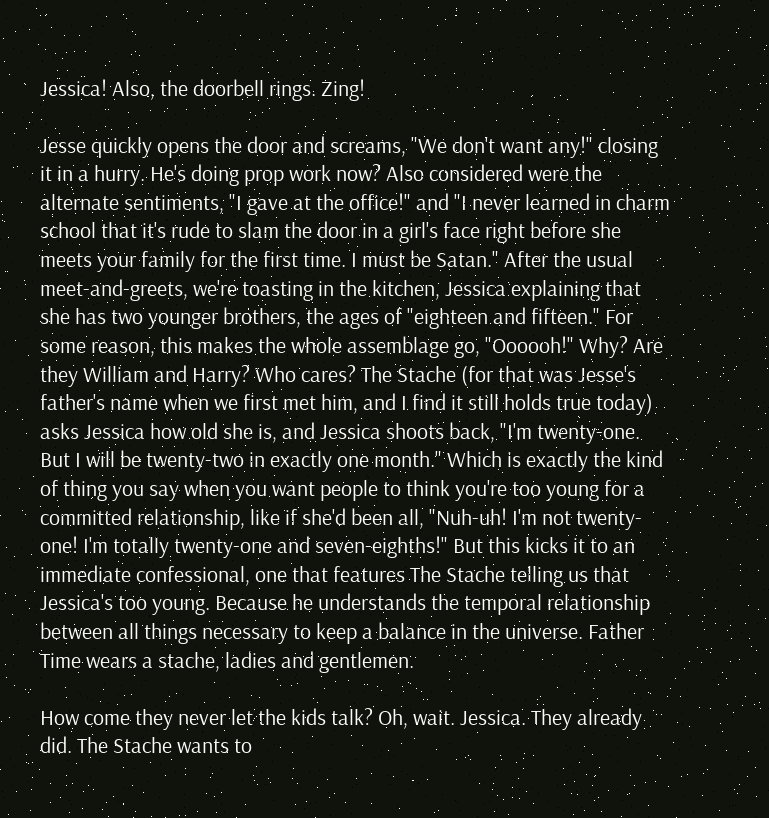Jessica! Also, the doorbell rings. Zing!

Jesse quickly opens the door and screams, "We don't want any!" closing it in a hurry. He's doing prop work now? Also considered were the alternate sentiments, "I gave at the office!" and "I never learned in charm school that it's rude to slam the door in a girl's face right before she meets your family for the first time. I must be Satan." After the usual meet-and-greets, we're toasting in the kitchen, Jessica explaining that she has two younger brothers, the ages of "eighteen and fifteen." For some reason, this makes the whole assemblage go, "Oooooh!" Why? Are they William and Harry? Who cares? The Stache (for that was Jesse's father's name when we first met him, and I find it still holds true today) asks Jessica how old she is, and Jessica shoots back, "I'm twenty-one. But I will be twenty-two in exactly one month." Which is exactly the kind of thing you say when you want people to think you're too young for a committed relationship, like if she'd been all, "Nuh-uh! I'm not twenty-one! I'm totally twenty-one and seven-eighths!" But this kicks it to an immediate confessional, one that features The Stache telling us that Jessica's too young. Because he understands the temporal relationship between all things necessary to keep a balance in the universe. Father Time wears a stache, ladies and gentlemen.

How come they never let the kids talk? Oh, wait. Jessica. They already did. The Stache wants to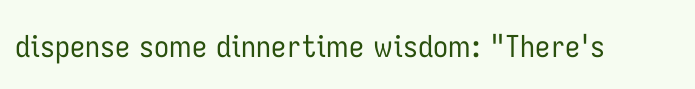dispense some dinnertime wisdom: "There's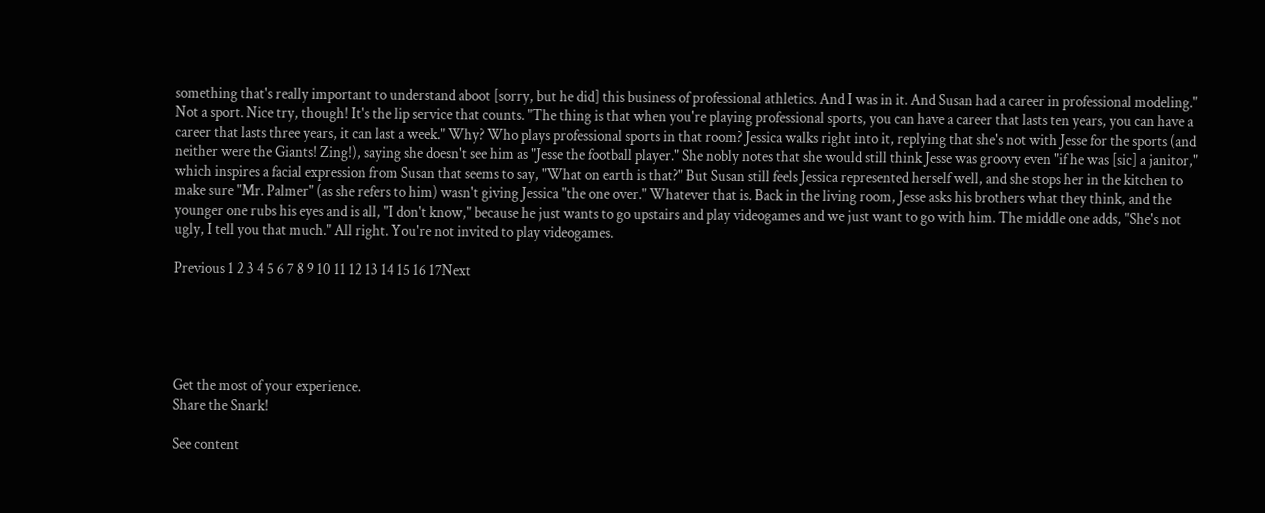something that's really important to understand aboot [sorry, but he did] this business of professional athletics. And I was in it. And Susan had a career in professional modeling." Not a sport. Nice try, though! It's the lip service that counts. "The thing is that when you're playing professional sports, you can have a career that lasts ten years, you can have a career that lasts three years, it can last a week." Why? Who plays professional sports in that room? Jessica walks right into it, replying that she's not with Jesse for the sports (and neither were the Giants! Zing!), saying she doesn't see him as "Jesse the football player." She nobly notes that she would still think Jesse was groovy even "if he was [sic] a janitor," which inspires a facial expression from Susan that seems to say, "What on earth is that?" But Susan still feels Jessica represented herself well, and she stops her in the kitchen to make sure "Mr. Palmer" (as she refers to him) wasn't giving Jessica "the one over." Whatever that is. Back in the living room, Jesse asks his brothers what they think, and the younger one rubs his eyes and is all, "I don't know," because he just wants to go upstairs and play videogames and we just want to go with him. The middle one adds, "She's not ugly, I tell you that much." All right. You're not invited to play videogames.

Previous 1 2 3 4 5 6 7 8 9 10 11 12 13 14 15 16 17Next





Get the most of your experience.
Share the Snark!

See content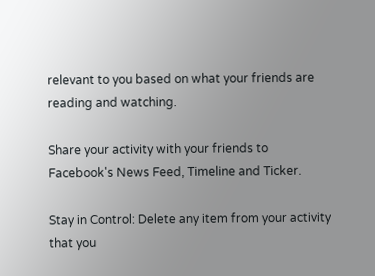relevant to you based on what your friends are reading and watching.

Share your activity with your friends to Facebook's News Feed, Timeline and Ticker.

Stay in Control: Delete any item from your activity that you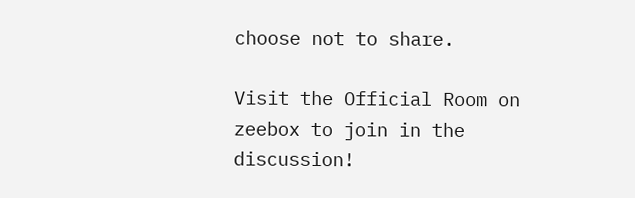choose not to share.

Visit the Official Room on zeebox to join in the discussion!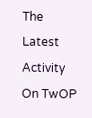The Latest Activity On TwOP